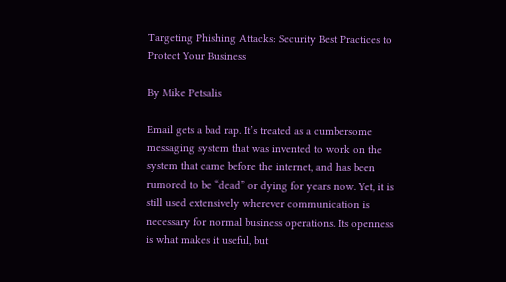Targeting Phishing Attacks: Security Best Practices to Protect Your Business

By Mike Petsalis

Email gets a bad rap. It’s treated as a cumbersome messaging system that was invented to work on the system that came before the internet, and has been rumored to be “dead” or dying for years now. Yet, it is still used extensively wherever communication is necessary for normal business operations. Its openness is what makes it useful, but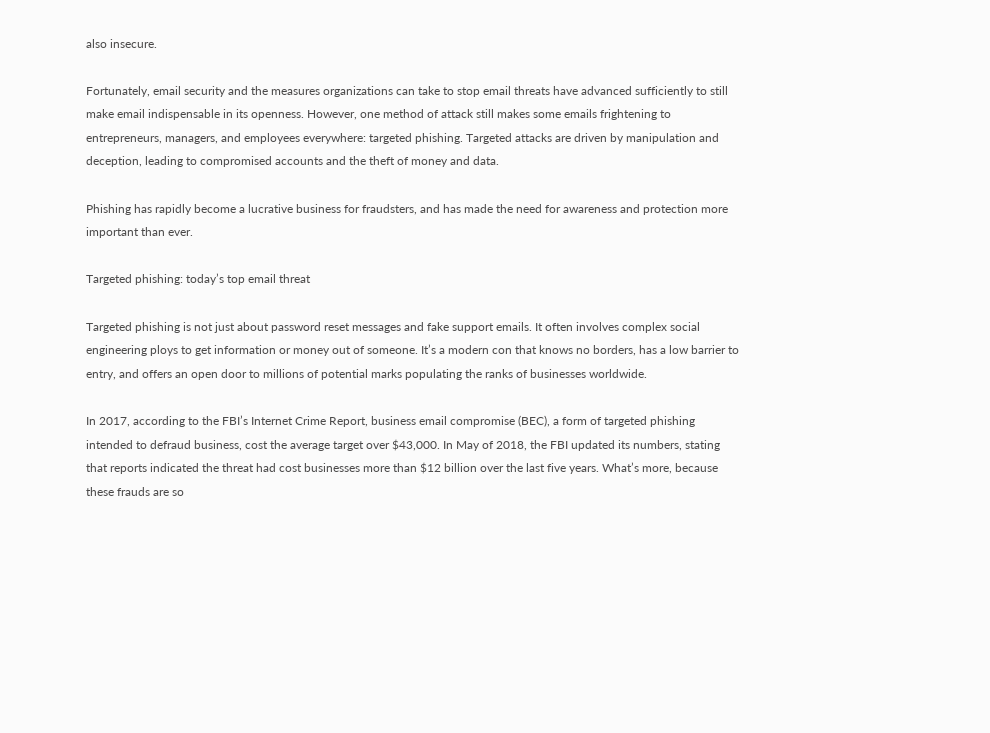also insecure.

Fortunately, email security and the measures organizations can take to stop email threats have advanced sufficiently to still make email indispensable in its openness. However, one method of attack still makes some emails frightening to entrepreneurs, managers, and employees everywhere: targeted phishing. Targeted attacks are driven by manipulation and deception, leading to compromised accounts and the theft of money and data.

Phishing has rapidly become a lucrative business for fraudsters, and has made the need for awareness and protection more important than ever.

Targeted phishing: today’s top email threat

Targeted phishing is not just about password reset messages and fake support emails. It often involves complex social engineering ploys to get information or money out of someone. It’s a modern con that knows no borders, has a low barrier to entry, and offers an open door to millions of potential marks populating the ranks of businesses worldwide.

In 2017, according to the FBI’s Internet Crime Report, business email compromise (BEC), a form of targeted phishing intended to defraud business, cost the average target over $43,000. In May of 2018, the FBI updated its numbers, stating that reports indicated the threat had cost businesses more than $12 billion over the last five years. What’s more, because these frauds are so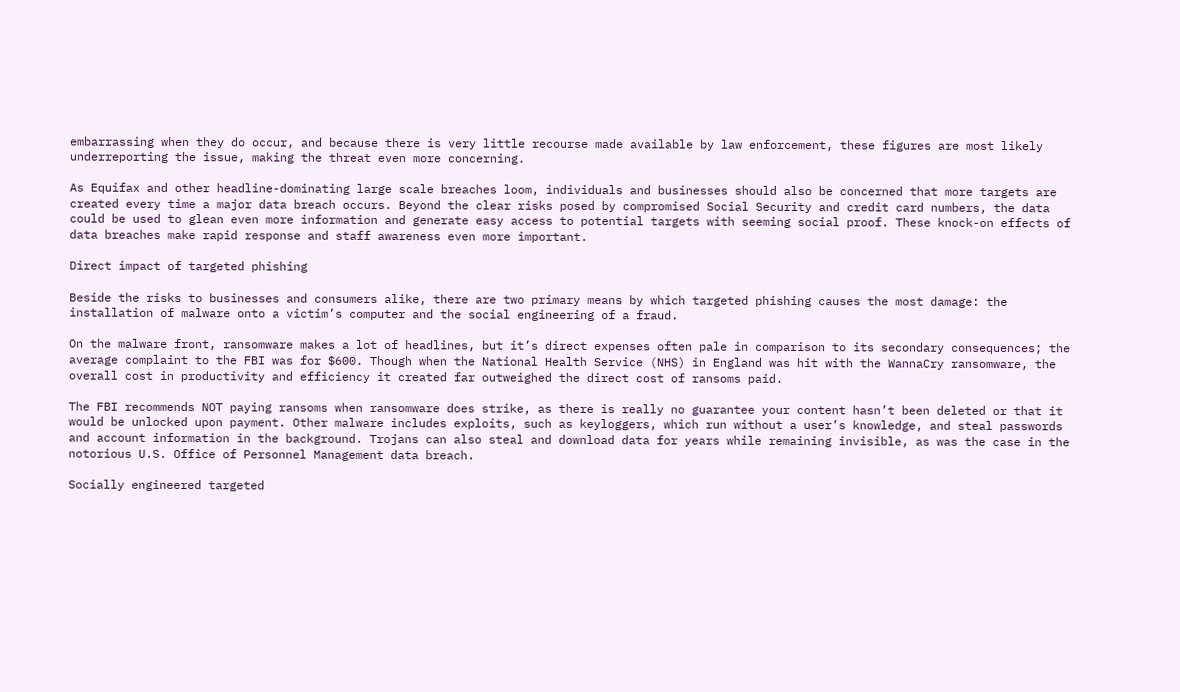embarrassing when they do occur, and because there is very little recourse made available by law enforcement, these figures are most likely underreporting the issue, making the threat even more concerning.

As Equifax and other headline-dominating large scale breaches loom, individuals and businesses should also be concerned that more targets are created every time a major data breach occurs. Beyond the clear risks posed by compromised Social Security and credit card numbers, the data could be used to glean even more information and generate easy access to potential targets with seeming social proof. These knock-on effects of data breaches make rapid response and staff awareness even more important.

Direct impact of targeted phishing

Beside the risks to businesses and consumers alike, there are two primary means by which targeted phishing causes the most damage: the installation of malware onto a victim’s computer and the social engineering of a fraud.

On the malware front, ransomware makes a lot of headlines, but it’s direct expenses often pale in comparison to its secondary consequences; the average complaint to the FBI was for $600. Though when the National Health Service (NHS) in England was hit with the WannaCry ransomware, the overall cost in productivity and efficiency it created far outweighed the direct cost of ransoms paid.

The FBI recommends NOT paying ransoms when ransomware does strike, as there is really no guarantee your content hasn’t been deleted or that it would be unlocked upon payment. Other malware includes exploits, such as keyloggers, which run without a user’s knowledge, and steal passwords and account information in the background. Trojans can also steal and download data for years while remaining invisible, as was the case in the notorious U.S. Office of Personnel Management data breach.

Socially engineered targeted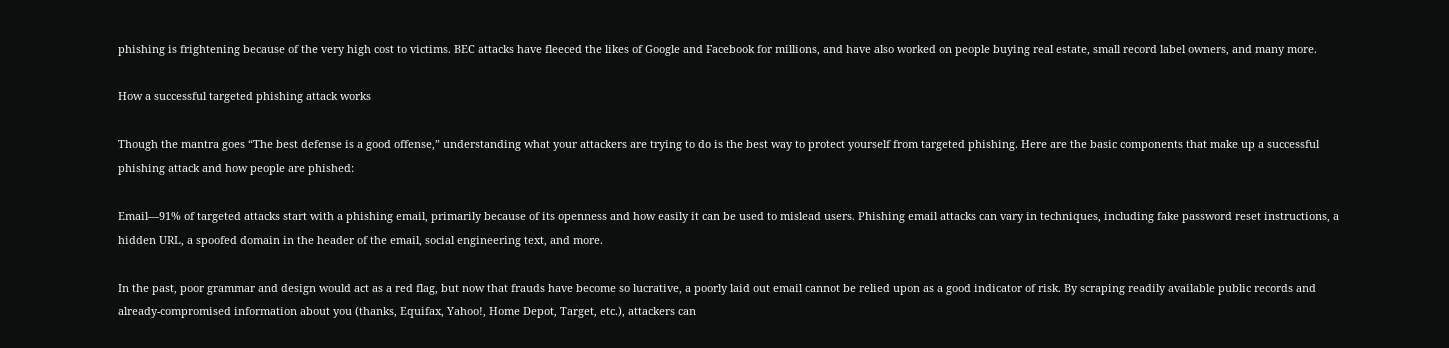phishing is frightening because of the very high cost to victims. BEC attacks have fleeced the likes of Google and Facebook for millions, and have also worked on people buying real estate, small record label owners, and many more.

How a successful targeted phishing attack works

Though the mantra goes “The best defense is a good offense,” understanding what your attackers are trying to do is the best way to protect yourself from targeted phishing. Here are the basic components that make up a successful phishing attack and how people are phished:

Email—91% of targeted attacks start with a phishing email, primarily because of its openness and how easily it can be used to mislead users. Phishing email attacks can vary in techniques, including fake password reset instructions, a hidden URL, a spoofed domain in the header of the email, social engineering text, and more.

In the past, poor grammar and design would act as a red flag, but now that frauds have become so lucrative, a poorly laid out email cannot be relied upon as a good indicator of risk. By scraping readily available public records and already-compromised information about you (thanks, Equifax, Yahoo!, Home Depot, Target, etc.), attackers can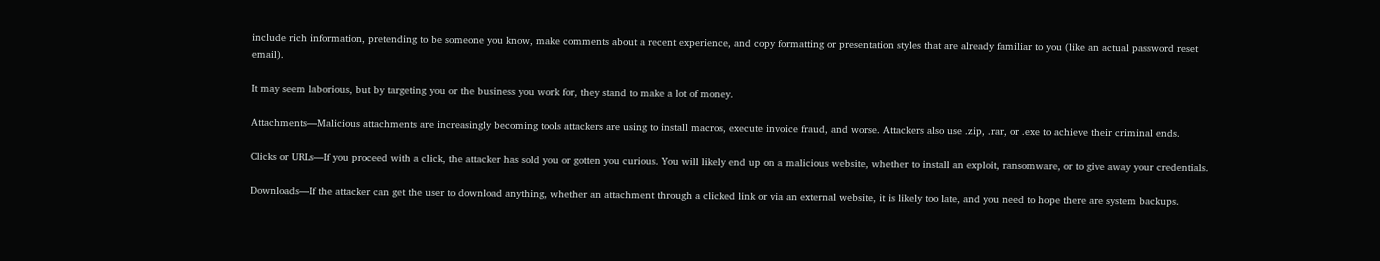include rich information, pretending to be someone you know, make comments about a recent experience, and copy formatting or presentation styles that are already familiar to you (like an actual password reset email).

It may seem laborious, but by targeting you or the business you work for, they stand to make a lot of money.

Attachments—Malicious attachments are increasingly becoming tools attackers are using to install macros, execute invoice fraud, and worse. Attackers also use .zip, .rar, or .exe to achieve their criminal ends.

Clicks or URLs—If you proceed with a click, the attacker has sold you or gotten you curious. You will likely end up on a malicious website, whether to install an exploit, ransomware, or to give away your credentials.

Downloads—If the attacker can get the user to download anything, whether an attachment through a clicked link or via an external website, it is likely too late, and you need to hope there are system backups.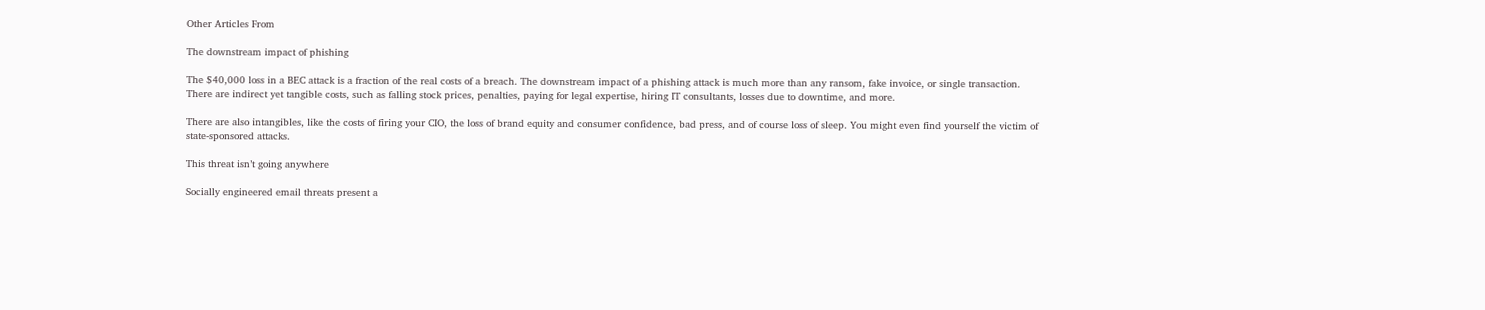Other Articles From

The downstream impact of phishing

The $40,000 loss in a BEC attack is a fraction of the real costs of a breach. The downstream impact of a phishing attack is much more than any ransom, fake invoice, or single transaction. There are indirect yet tangible costs, such as falling stock prices, penalties, paying for legal expertise, hiring IT consultants, losses due to downtime, and more.

There are also intangibles, like the costs of firing your CIO, the loss of brand equity and consumer confidence, bad press, and of course loss of sleep. You might even find yourself the victim of state-sponsored attacks.

This threat isn’t going anywhere

Socially engineered email threats present a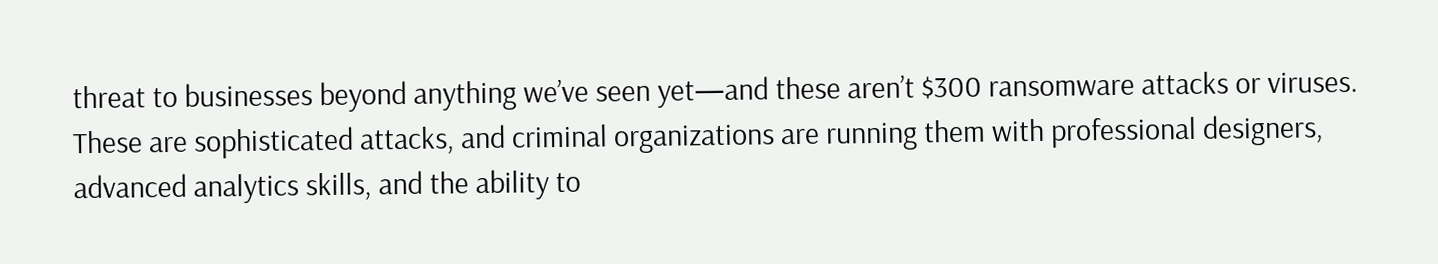threat to businesses beyond anything we’ve seen yet—and these aren’t $300 ransomware attacks or viruses. These are sophisticated attacks, and criminal organizations are running them with professional designers, advanced analytics skills, and the ability to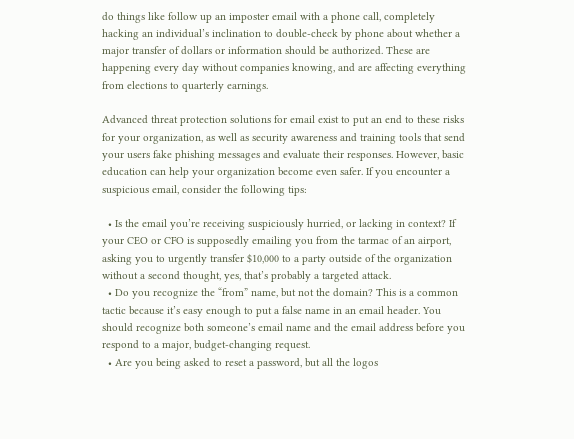do things like follow up an imposter email with a phone call, completely hacking an individual’s inclination to double-check by phone about whether a major transfer of dollars or information should be authorized. These are happening every day without companies knowing, and are affecting everything from elections to quarterly earnings.

Advanced threat protection solutions for email exist to put an end to these risks for your organization, as well as security awareness and training tools that send your users fake phishing messages and evaluate their responses. However, basic education can help your organization become even safer. If you encounter a suspicious email, consider the following tips:

  • Is the email you’re receiving suspiciously hurried, or lacking in context? If your CEO or CFO is supposedly emailing you from the tarmac of an airport, asking you to urgently transfer $10,000 to a party outside of the organization without a second thought, yes, that’s probably a targeted attack.
  • Do you recognize the “from” name, but not the domain? This is a common tactic because it’s easy enough to put a false name in an email header. You should recognize both someone’s email name and the email address before you respond to a major, budget-changing request.
  • Are you being asked to reset a password, but all the logos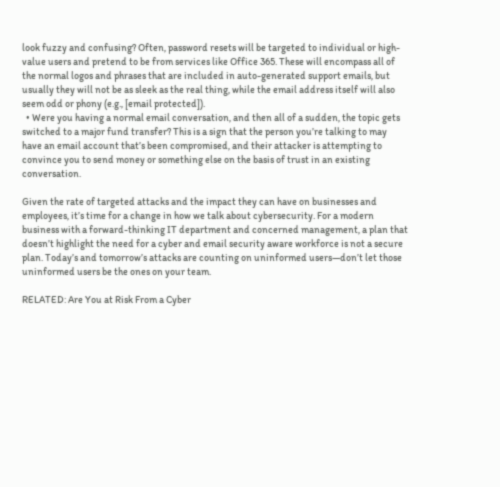look fuzzy and confusing? Often, password resets will be targeted to individual or high-value users and pretend to be from services like Office 365. These will encompass all of the normal logos and phrases that are included in auto-generated support emails, but usually they will not be as sleek as the real thing, while the email address itself will also seem odd or phony (e.g., [email protected]).
  • Were you having a normal email conversation, and then all of a sudden, the topic gets switched to a major fund transfer? This is a sign that the person you’re talking to may have an email account that’s been compromised, and their attacker is attempting to convince you to send money or something else on the basis of trust in an existing conversation.

Given the rate of targeted attacks and the impact they can have on businesses and employees, it’s time for a change in how we talk about cybersecurity. For a modern business with a forward-thinking IT department and concerned management, a plan that doesn’t highlight the need for a cyber and email security aware workforce is not a secure plan. Today’s and tomorrow’s attacks are counting on uninformed users—don’t let those uninformed users be the ones on your team.

RELATED: Are You at Risk From a Cyber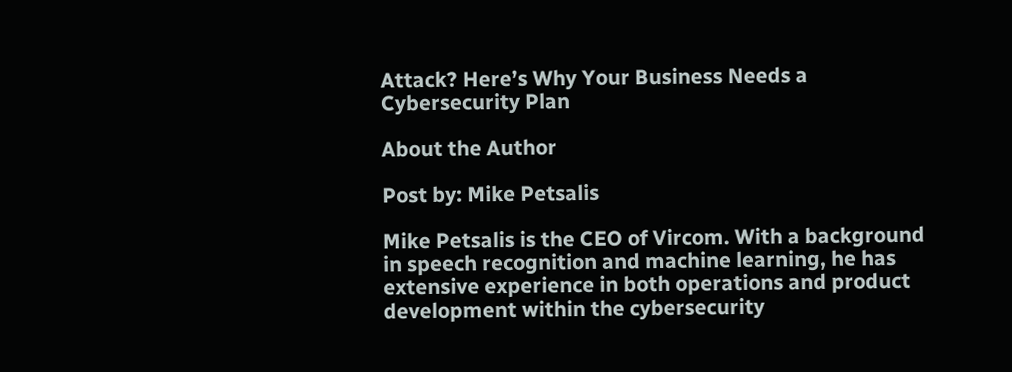Attack? Here’s Why Your Business Needs a Cybersecurity Plan

About the Author

Post by: Mike Petsalis

Mike Petsalis is the CEO of Vircom. With a background in speech recognition and machine learning, he has extensive experience in both operations and product development within the cybersecurity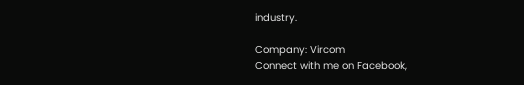industry.

Company: Vircom
Connect with me on Facebook,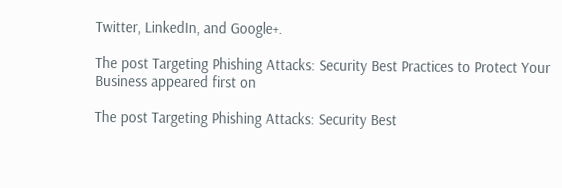Twitter, LinkedIn, and Google+.

The post Targeting Phishing Attacks: Security Best Practices to Protect Your Business appeared first on

The post Targeting Phishing Attacks: Security Best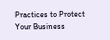Practices to Protect Your Business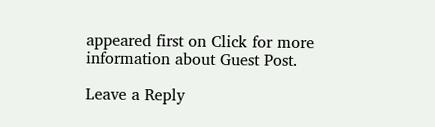appeared first on Click for more information about Guest Post.

Leave a Reply